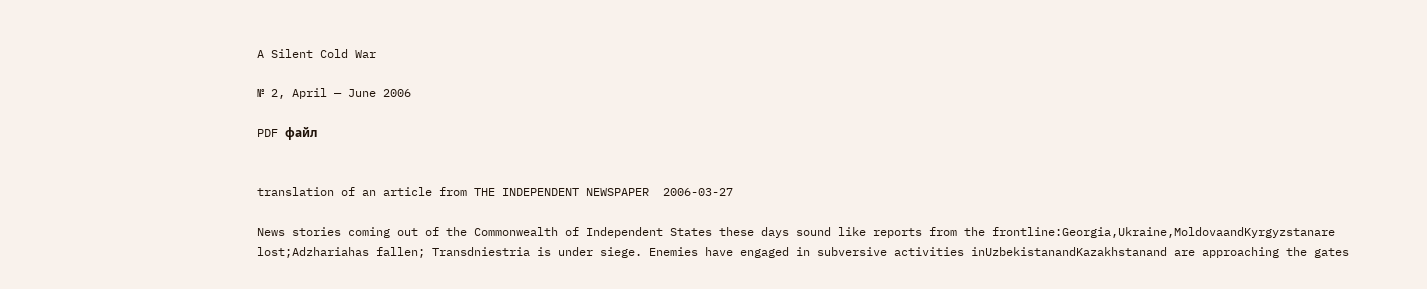A Silent Cold War

№ 2, April — June 2006

PDF файл


translation of an article from THE INDEPENDENT NEWSPAPER  2006-03-27

News stories coming out of the Commonwealth of Independent States these days sound like reports from the frontline:Georgia,Ukraine,MoldovaandKyrgyzstanare lost;Adzhariahas fallen; Transdniestria is under siege. Enemies have engaged in subversive activities inUzbekistanandKazakhstanand are approaching the gates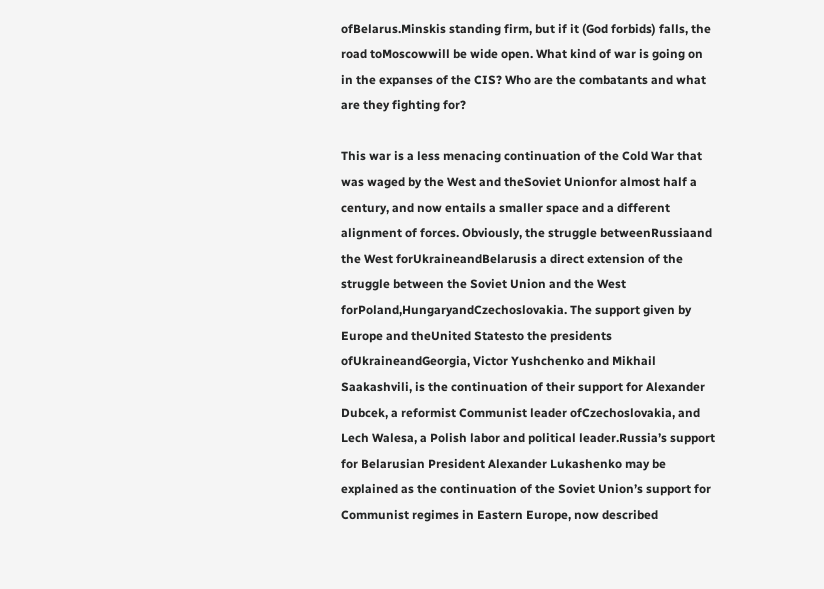ofBelarus.Minskis standing firm, but if it (God forbids) falls, the road toMoscowwill be wide open. What kind of war is going on in the expanses of the CIS? Who are the combatants and what are they fighting for?

This war is a less menacing continuation of the Cold War that was waged by the West and theSoviet Unionfor almost half a century, and now entails a smaller space and a different alignment of forces. Obviously, the struggle betweenRussiaand the West forUkraineandBelarusis a direct extension of the struggle between the Soviet Union and the West forPoland,HungaryandCzechoslovakia. The support given by Europe and theUnited Statesto the presidents ofUkraineandGeorgia, Victor Yushchenko and Mikhail Saakashvili, is the continuation of their support for Alexander Dubcek, a reformist Communist leader ofCzechoslovakia, and Lech Walesa, a Polish labor and political leader.Russia’s support for Belarusian President Alexander Lukashenko may be explained as the continuation of the Soviet Union’s support for Communist regimes in Eastern Europe, now described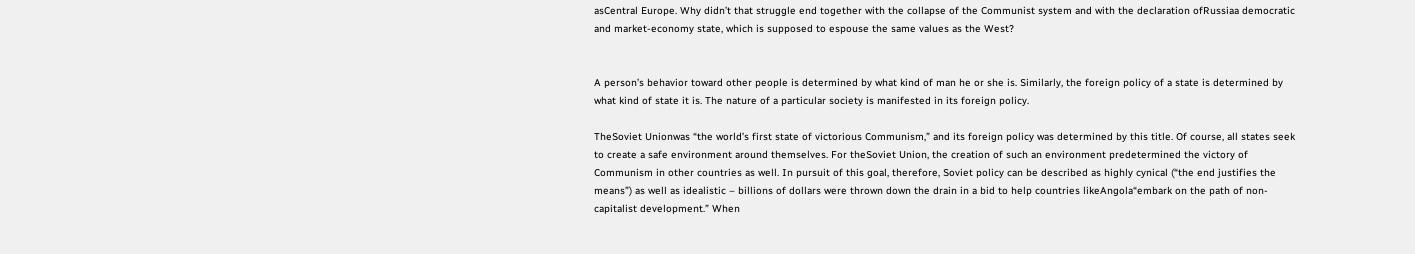asCentral Europe. Why didn’t that struggle end together with the collapse of the Communist system and with the declaration ofRussiaa democratic and market-economy state, which is supposed to espouse the same values as the West?


A person’s behavior toward other people is determined by what kind of man he or she is. Similarly, the foreign policy of a state is determined by what kind of state it is. The nature of a particular society is manifested in its foreign policy.

TheSoviet Unionwas “the world’s first state of victorious Communism,” and its foreign policy was determined by this title. Of course, all states seek to create a safe environment around themselves. For theSoviet Union, the creation of such an environment predetermined the victory of Communism in other countries as well. In pursuit of this goal, therefore, Soviet policy can be described as highly cynical (“the end justifies the means”) as well as idealistic – billions of dollars were thrown down the drain in a bid to help countries likeAngola“embark on the path of non-capitalist development.” When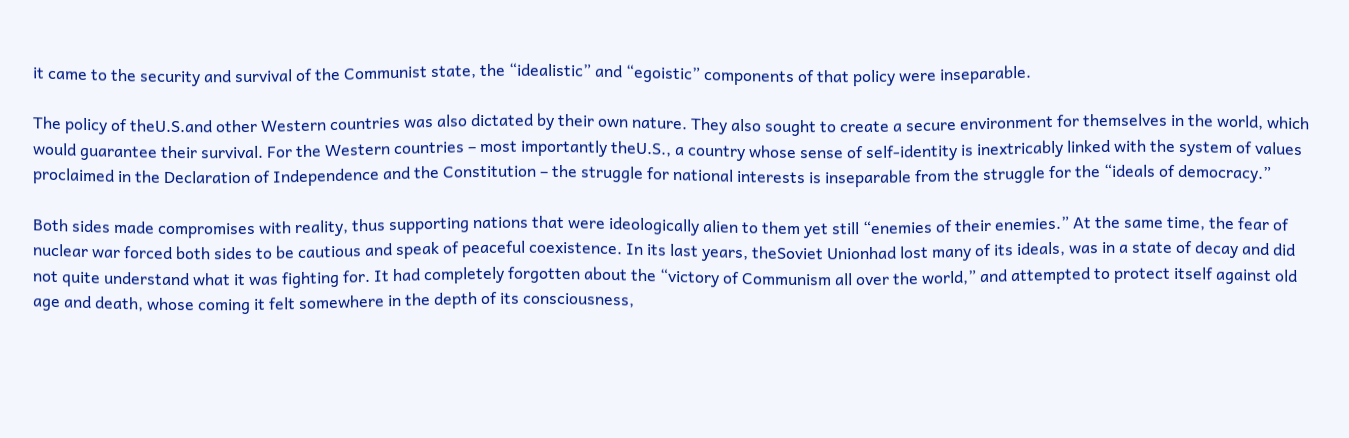it came to the security and survival of the Communist state, the “idealistic” and “egoistic” components of that policy were inseparable.

The policy of theU.S.and other Western countries was also dictated by their own nature. They also sought to create a secure environment for themselves in the world, which would guarantee their survival. For the Western countries – most importantly theU.S., a country whose sense of self-identity is inextricably linked with the system of values proclaimed in the Declaration of Independence and the Constitution – the struggle for national interests is inseparable from the struggle for the “ideals of democracy.”

Both sides made compromises with reality, thus supporting nations that were ideologically alien to them yet still “enemies of their enemies.” At the same time, the fear of nuclear war forced both sides to be cautious and speak of peaceful coexistence. In its last years, theSoviet Unionhad lost many of its ideals, was in a state of decay and did not quite understand what it was fighting for. It had completely forgotten about the “victory of Communism all over the world,” and attempted to protect itself against old age and death, whose coming it felt somewhere in the depth of its consciousness,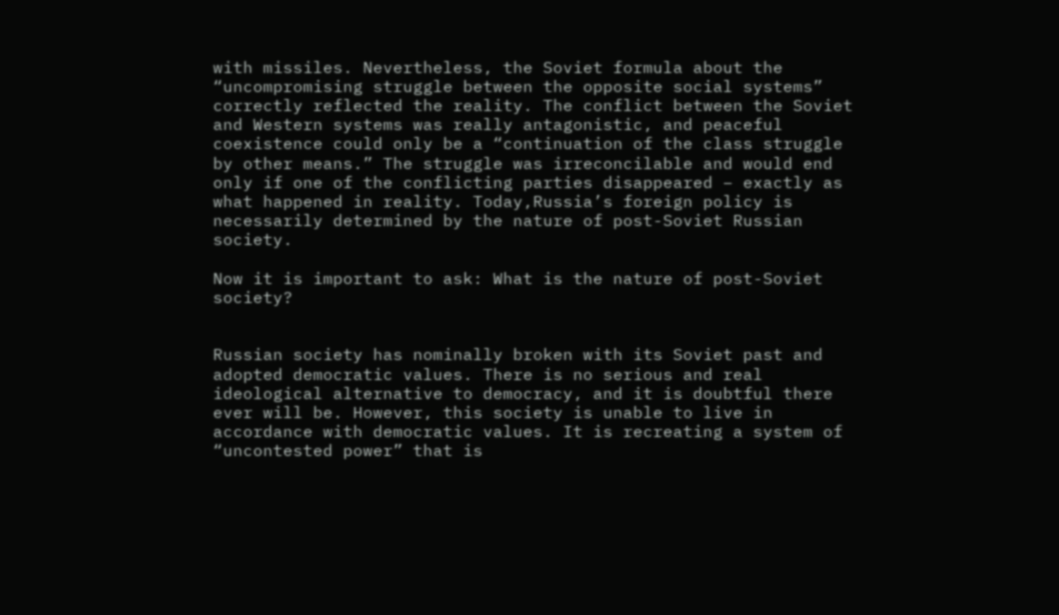with missiles. Nevertheless, the Soviet formula about the “uncompromising struggle between the opposite social systems” correctly reflected the reality. The conflict between the Soviet and Western systems was really antagonistic, and peaceful coexistence could only be a “continuation of the class struggle by other means.” The struggle was irreconcilable and would end only if one of the conflicting parties disappeared – exactly as what happened in reality. Today,Russia’s foreign policy is necessarily determined by the nature of post-Soviet Russian society.

Now it is important to ask: What is the nature of post-Soviet society?


Russian society has nominally broken with its Soviet past and adopted democratic values. There is no serious and real ideological alternative to democracy, and it is doubtful there ever will be. However, this society is unable to live in accordance with democratic values. It is recreating a system of “uncontested power” that is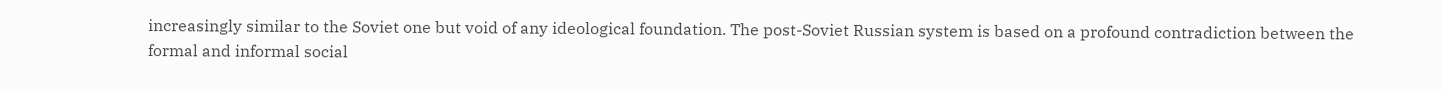increasingly similar to the Soviet one but void of any ideological foundation. The post-Soviet Russian system is based on a profound contradiction between the formal and informal social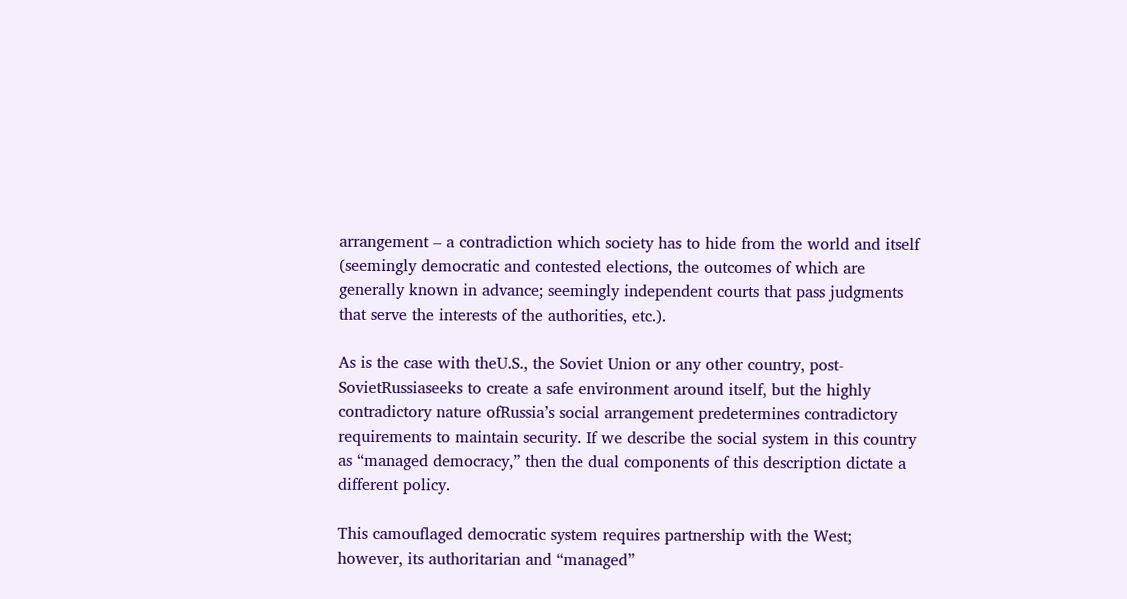arrangement – a contradiction which society has to hide from the world and itself (seemingly democratic and contested elections, the outcomes of which are generally known in advance; seemingly independent courts that pass judgments that serve the interests of the authorities, etc.).

As is the case with theU.S., the Soviet Union or any other country, post-SovietRussiaseeks to create a safe environment around itself, but the highly contradictory nature ofRussia’s social arrangement predetermines contradictory requirements to maintain security. If we describe the social system in this country as “managed democracy,” then the dual components of this description dictate a different policy.

This camouflaged democratic system requires partnership with the West; however, its authoritarian and “managed”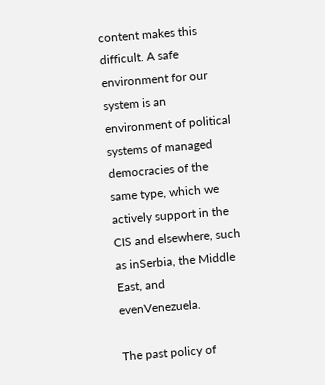content makes this difficult. A safe environment for our system is an environment of political systems of managed democracies of the same type, which we actively support in the CIS and elsewhere, such as inSerbia, the Middle East, and evenVenezuela.

The past policy of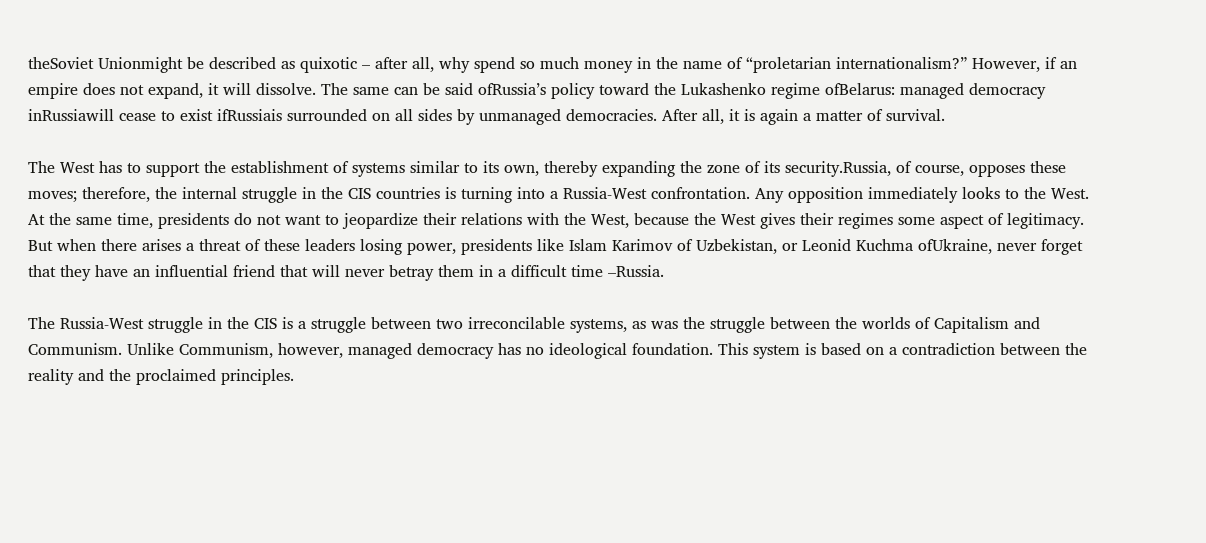theSoviet Unionmight be described as quixotic – after all, why spend so much money in the name of “proletarian internationalism?” However, if an empire does not expand, it will dissolve. The same can be said ofRussia’s policy toward the Lukashenko regime ofBelarus: managed democracy inRussiawill cease to exist ifRussiais surrounded on all sides by unmanaged democracies. After all, it is again a matter of survival.

The West has to support the establishment of systems similar to its own, thereby expanding the zone of its security.Russia, of course, opposes these moves; therefore, the internal struggle in the CIS countries is turning into a Russia-West confrontation. Any opposition immediately looks to the West. At the same time, presidents do not want to jeopardize their relations with the West, because the West gives their regimes some aspect of legitimacy. But when there arises a threat of these leaders losing power, presidents like Islam Karimov of Uzbekistan, or Leonid Kuchma ofUkraine, never forget that they have an influential friend that will never betray them in a difficult time –Russia.

The Russia-West struggle in the CIS is a struggle between two irreconcilable systems, as was the struggle between the worlds of Capitalism and Communism. Unlike Communism, however, managed democracy has no ideological foundation. This system is based on a contradiction between the reality and the proclaimed principles.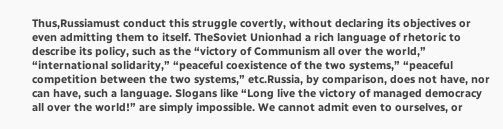Thus,Russiamust conduct this struggle covertly, without declaring its objectives or even admitting them to itself. TheSoviet Unionhad a rich language of rhetoric to describe its policy, such as the “victory of Communism all over the world,” “international solidarity,” “peaceful coexistence of the two systems,” “peaceful competition between the two systems,” etc.Russia, by comparison, does not have, nor can have, such a language. Slogans like “Long live the victory of managed democracy all over the world!” are simply impossible. We cannot admit even to ourselves, or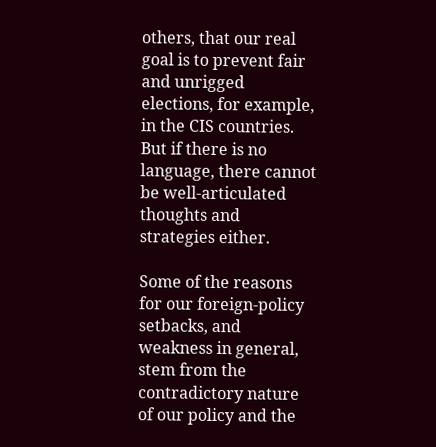others, that our real goal is to prevent fair and unrigged elections, for example, in the CIS countries. But if there is no language, there cannot be well-articulated thoughts and strategies either.

Some of the reasons for our foreign-policy setbacks, and weakness in general, stem from the contradictory nature of our policy and the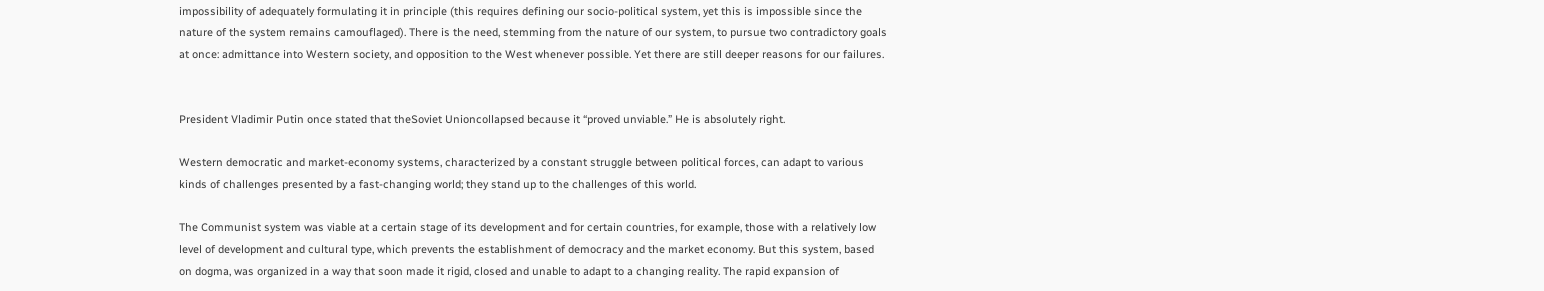impossibility of adequately formulating it in principle (this requires defining our socio-political system, yet this is impossible since the nature of the system remains camouflaged). There is the need, stemming from the nature of our system, to pursue two contradictory goals at once: admittance into Western society, and opposition to the West whenever possible. Yet there are still deeper reasons for our failures.


President Vladimir Putin once stated that theSoviet Unioncollapsed because it “proved unviable.” He is absolutely right.

Western democratic and market-economy systems, characterized by a constant struggle between political forces, can adapt to various kinds of challenges presented by a fast-changing world; they stand up to the challenges of this world.

The Communist system was viable at a certain stage of its development and for certain countries, for example, those with a relatively low level of development and cultural type, which prevents the establishment of democracy and the market economy. But this system, based on dogma, was organized in a way that soon made it rigid, closed and unable to adapt to a changing reality. The rapid expansion of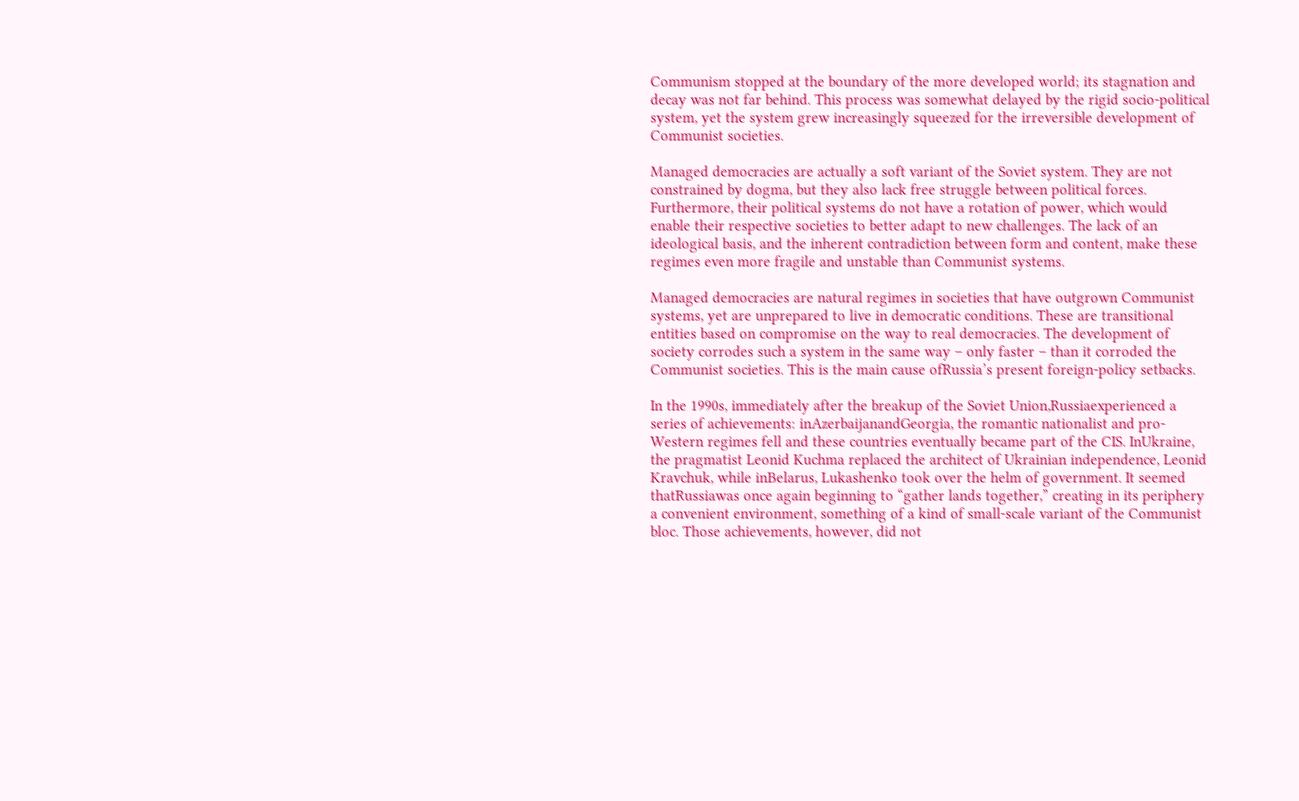Communism stopped at the boundary of the more developed world; its stagnation and decay was not far behind. This process was somewhat delayed by the rigid socio-political system, yet the system grew increasingly squeezed for the irreversible development of Communist societies.

Managed democracies are actually a soft variant of the Soviet system. They are not constrained by dogma, but they also lack free struggle between political forces. Furthermore, their political systems do not have a rotation of power, which would enable their respective societies to better adapt to new challenges. The lack of an ideological basis, and the inherent contradiction between form and content, make these regimes even more fragile and unstable than Communist systems.

Managed democracies are natural regimes in societies that have outgrown Communist systems, yet are unprepared to live in democratic conditions. These are transitional entities based on compromise on the way to real democracies. The development of society corrodes such a system in the same way – only faster – than it corroded the Communist societies. This is the main cause ofRussia’s present foreign-policy setbacks.

In the 1990s, immediately after the breakup of the Soviet Union,Russiaexperienced a series of achievements: inAzerbaijanandGeorgia, the romantic nationalist and pro-Western regimes fell and these countries eventually became part of the CIS. InUkraine, the pragmatist Leonid Kuchma replaced the architect of Ukrainian independence, Leonid Kravchuk, while inBelarus, Lukashenko took over the helm of government. It seemed thatRussiawas once again beginning to “gather lands together,” creating in its periphery a convenient environment, something of a kind of small-scale variant of the Communist bloc. Those achievements, however, did not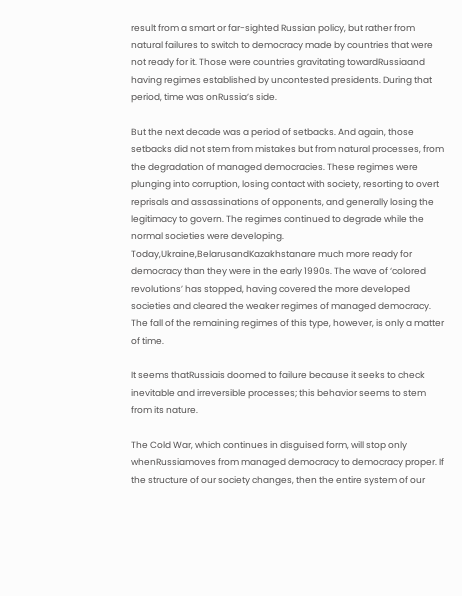result from a smart or far-sighted Russian policy, but rather from natural failures to switch to democracy made by countries that were not ready for it. Those were countries gravitating towardRussiaand having regimes established by uncontested presidents. During that period, time was onRussia’s side.

But the next decade was a period of setbacks. And again, those setbacks did not stem from mistakes but from natural processes, from the degradation of managed democracies. These regimes were plunging into corruption, losing contact with society, resorting to overt reprisals and assassinations of opponents, and generally losing the legitimacy to govern. The regimes continued to degrade while the normal societies were developing. Today,Ukraine,BelarusandKazakhstanare much more ready for democracy than they were in the early 1990s. The wave of ‘colored revolutions’ has stopped, having covered the more developed societies and cleared the weaker regimes of managed democracy. The fall of the remaining regimes of this type, however, is only a matter of time.

It seems thatRussiais doomed to failure because it seeks to check inevitable and irreversible processes; this behavior seems to stem from its nature.

The Cold War, which continues in disguised form, will stop only whenRussiamoves from managed democracy to democracy proper. If the structure of our society changes, then the entire system of our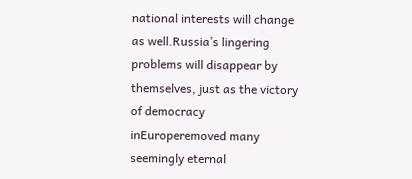national interests will change as well.Russia’s lingering problems will disappear by themselves, just as the victory of democracy inEuroperemoved many seemingly eternal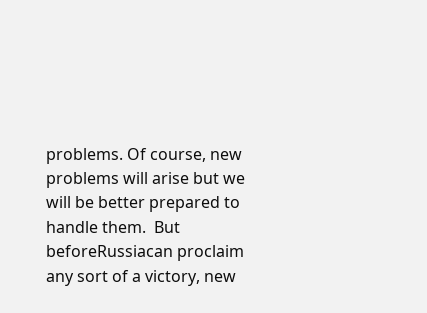problems. Of course, new problems will arise but we will be better prepared to handle them.  But beforeRussiacan proclaim any sort of a victory, new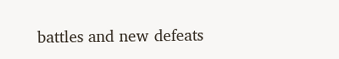battles and new defeats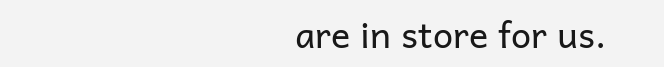are in store for us.